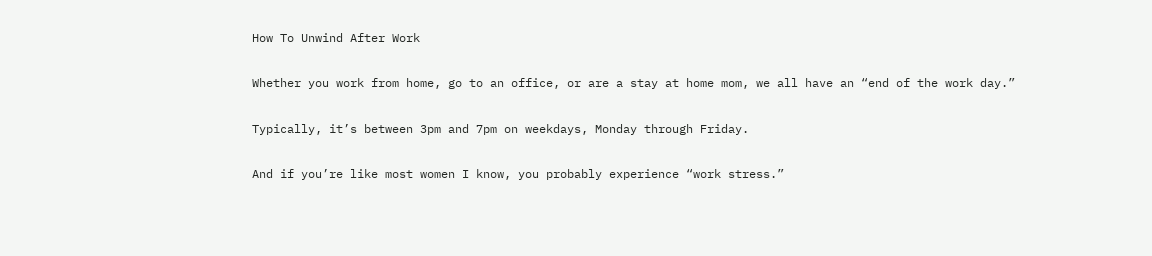How To Unwind After Work

Whether you work from home, go to an office, or are a stay at home mom, we all have an “end of the work day.”

Typically, it’s between 3pm and 7pm on weekdays, Monday through Friday.

And if you’re like most women I know, you probably experience “work stress.”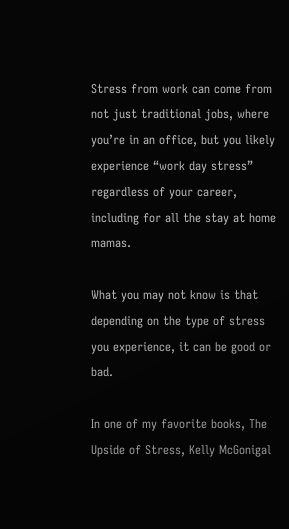Stress from work can come from not just traditional jobs, where you’re in an office, but you likely experience “work day stress” regardless of your career, including for all the stay at home mamas.

What you may not know is that depending on the type of stress you experience, it can be good or bad.

In one of my favorite books, The Upside of Stress, Kelly McGonigal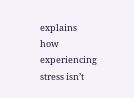explains how experiencing stress isn’t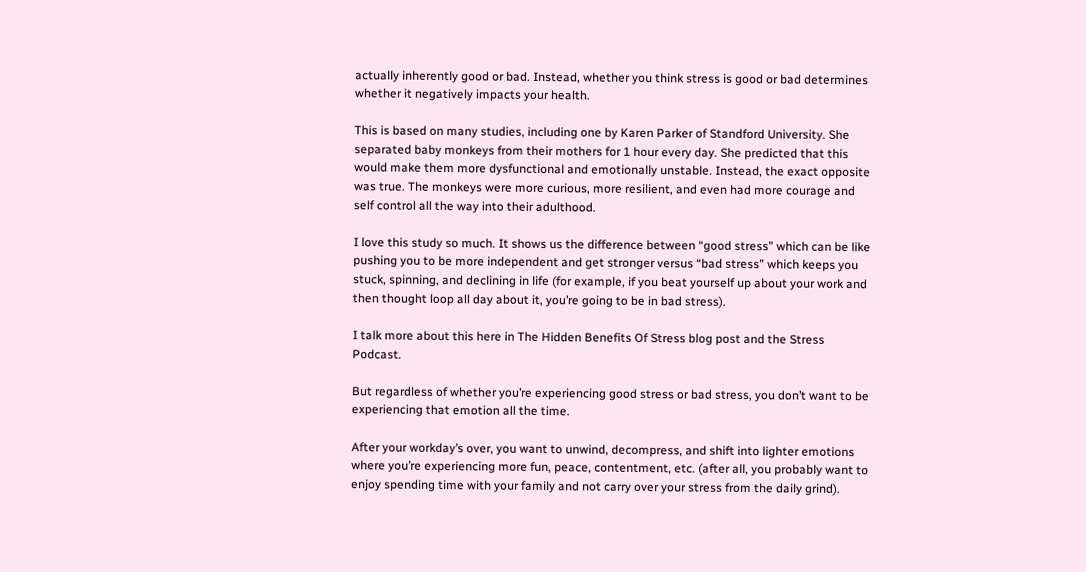actually inherently good or bad. Instead, whether you think stress is good or bad determines whether it negatively impacts your health.

This is based on many studies, including one by Karen Parker of Standford University. She separated baby monkeys from their mothers for 1 hour every day. She predicted that this would make them more dysfunctional and emotionally unstable. Instead, the exact opposite was true. The monkeys were more curious, more resilient, and even had more courage and self control all the way into their adulthood.

I love this study so much. It shows us the difference between “good stress” which can be like pushing you to be more independent and get stronger versus “bad stress” which keeps you stuck, spinning, and declining in life (for example, if you beat yourself up about your work and then thought loop all day about it, you’re going to be in bad stress).

I talk more about this here in The Hidden Benefits Of Stress blog post and the Stress Podcast.

But regardless of whether you’re experiencing good stress or bad stress, you don’t want to be experiencing that emotion all the time.

After your workday’s over, you want to unwind, decompress, and shift into lighter emotions where you’re experiencing more fun, peace, contentment, etc. (after all, you probably want to enjoy spending time with your family and not carry over your stress from the daily grind).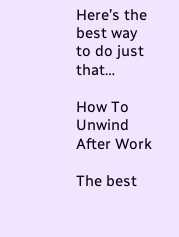Here’s the best way to do just that…

How To Unwind After Work

The best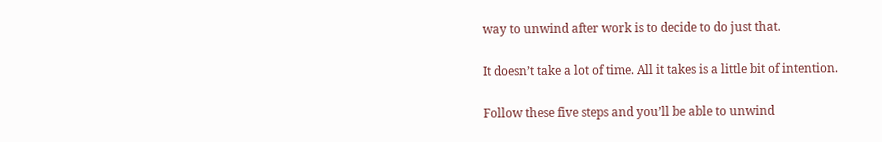way to unwind after work is to decide to do just that.

It doesn’t take a lot of time. All it takes is a little bit of intention.

Follow these five steps and you’ll be able to unwind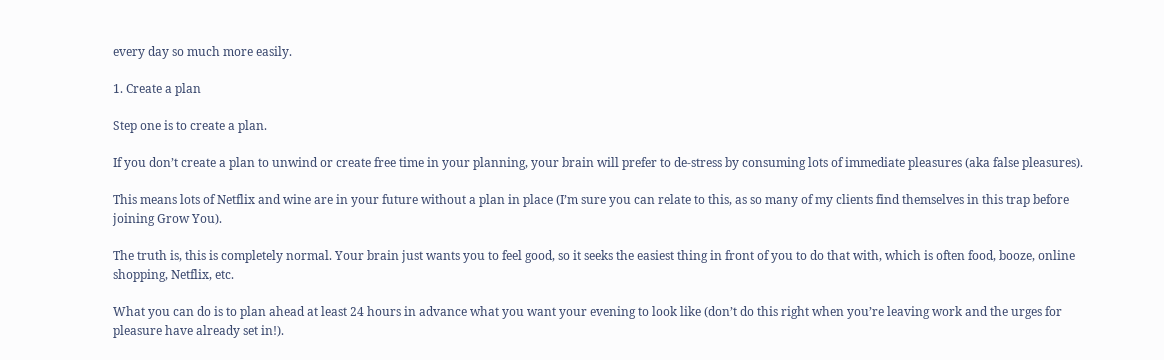every day so much more easily.

1. Create a plan

Step one is to create a plan.

If you don’t create a plan to unwind or create free time in your planning, your brain will prefer to de-stress by consuming lots of immediate pleasures (aka false pleasures).

This means lots of Netflix and wine are in your future without a plan in place (I’m sure you can relate to this, as so many of my clients find themselves in this trap before joining Grow You).

The truth is, this is completely normal. Your brain just wants you to feel good, so it seeks the easiest thing in front of you to do that with, which is often food, booze, online shopping, Netflix, etc.

What you can do is to plan ahead at least 24 hours in advance what you want your evening to look like (don’t do this right when you’re leaving work and the urges for pleasure have already set in!).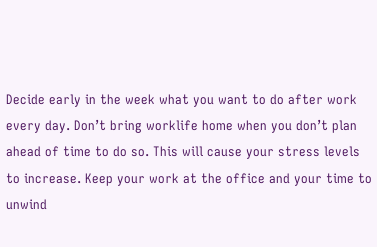Decide early in the week what you want to do after work every day. Don’t bring worklife home when you don’t plan ahead of time to do so. This will cause your stress levels to increase. Keep your work at the office and your time to unwind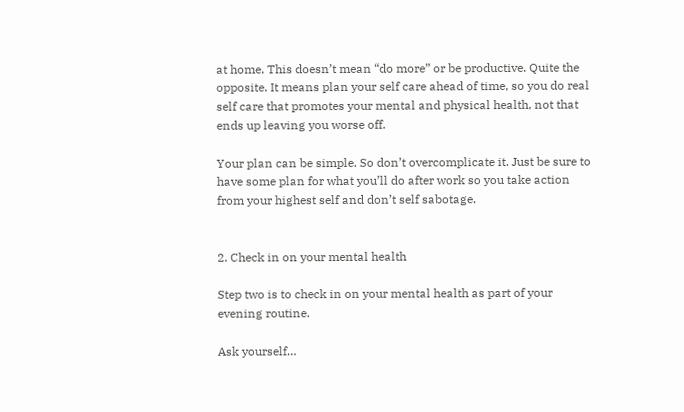at home. This doesn’t mean “do more” or be productive. Quite the opposite. It means plan your self care ahead of time, so you do real self care that promotes your mental and physical health, not that ends up leaving you worse off.

Your plan can be simple. So don’t overcomplicate it. Just be sure to have some plan for what you’ll do after work so you take action from your highest self and don’t self sabotage.


2. Check in on your mental health

Step two is to check in on your mental health as part of your evening routine.

Ask yourself…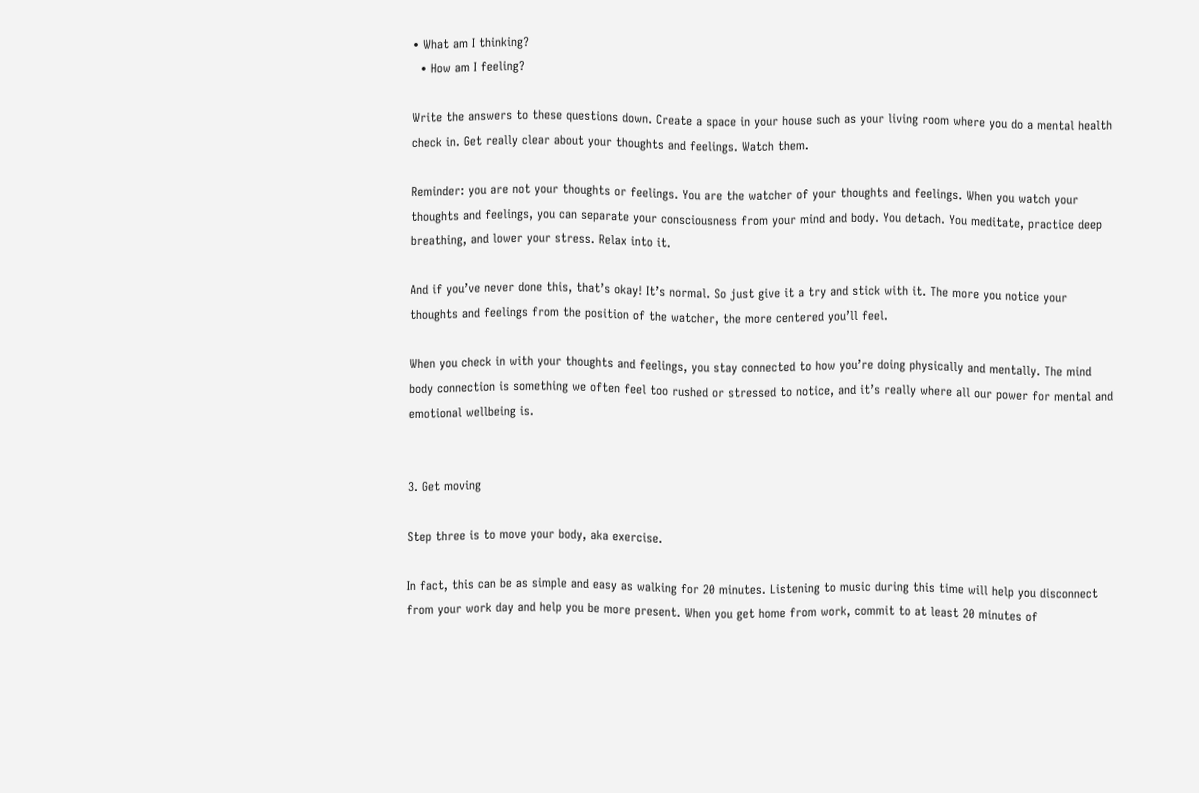• What am I thinking?
  • How am I feeling?

Write the answers to these questions down. Create a space in your house such as your living room where you do a mental health check in. Get really clear about your thoughts and feelings. Watch them.

Reminder: you are not your thoughts or feelings. You are the watcher of your thoughts and feelings. When you watch your thoughts and feelings, you can separate your consciousness from your mind and body. You detach. You meditate, practice deep breathing, and lower your stress. Relax into it.

And if you’ve never done this, that’s okay! It’s normal. So just give it a try and stick with it. The more you notice your thoughts and feelings from the position of the watcher, the more centered you’ll feel.

When you check in with your thoughts and feelings, you stay connected to how you’re doing physically and mentally. The mind body connection is something we often feel too rushed or stressed to notice, and it’s really where all our power for mental and emotional wellbeing is.


3. Get moving

Step three is to move your body, aka exercise.

In fact, this can be as simple and easy as walking for 20 minutes. Listening to music during this time will help you disconnect from your work day and help you be more present. When you get home from work, commit to at least 20 minutes of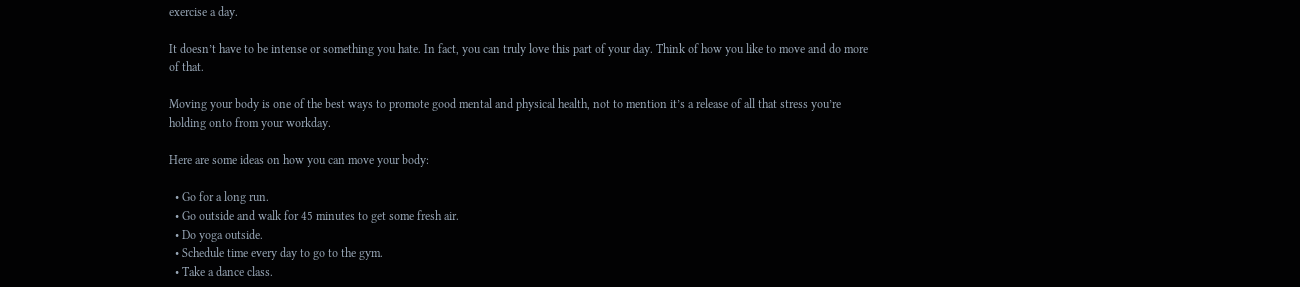exercise a day.

It doesn’t have to be intense or something you hate. In fact, you can truly love this part of your day. Think of how you like to move and do more of that.

Moving your body is one of the best ways to promote good mental and physical health, not to mention it’s a release of all that stress you’re holding onto from your workday.

Here are some ideas on how you can move your body:

  • Go for a long run.
  • Go outside and walk for 45 minutes to get some fresh air.
  • Do yoga outside.
  • Schedule time every day to go to the gym.
  • Take a dance class.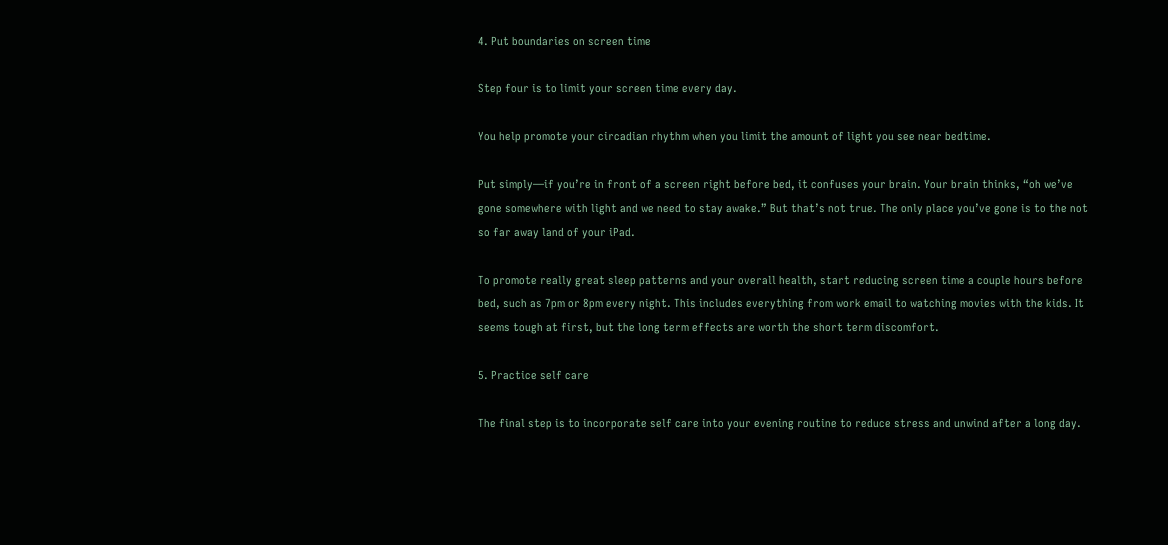4. Put boundaries on screen time

Step four is to limit your screen time every day.

You help promote your circadian rhythm when you limit the amount of light you see near bedtime.

Put simply—if you’re in front of a screen right before bed, it confuses your brain. Your brain thinks, “oh we’ve gone somewhere with light and we need to stay awake.” But that’s not true. The only place you’ve gone is to the not so far away land of your iPad.

To promote really great sleep patterns and your overall health, start reducing screen time a couple hours before bed, such as 7pm or 8pm every night. This includes everything from work email to watching movies with the kids. It seems tough at first, but the long term effects are worth the short term discomfort.

5. Practice self care

The final step is to incorporate self care into your evening routine to reduce stress and unwind after a long day.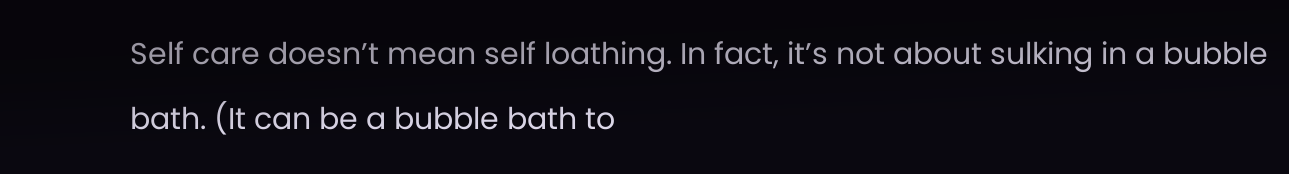Self care doesn’t mean self loathing. In fact, it’s not about sulking in a bubble bath. (It can be a bubble bath to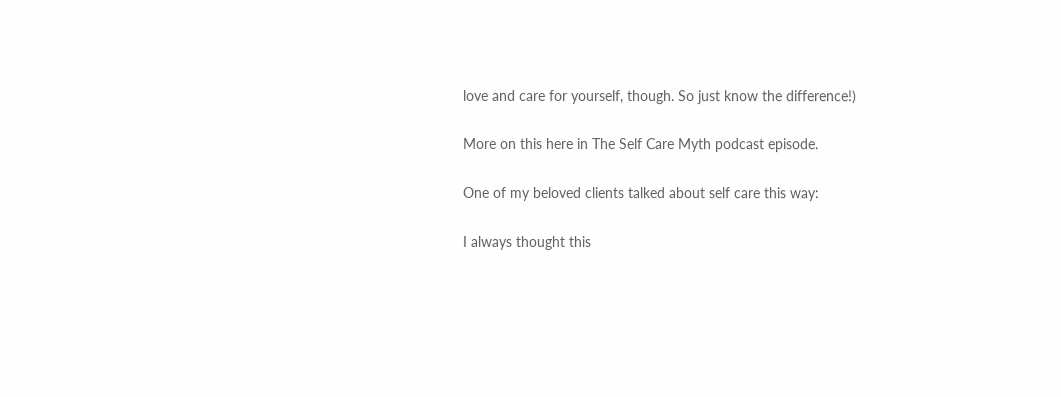love and care for yourself, though. So just know the difference!)

More on this here in The Self Care Myth podcast episode.

One of my beloved clients talked about self care this way:

I always thought this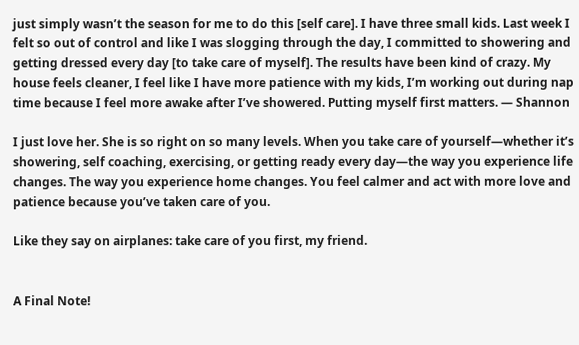just simply wasn’t the season for me to do this [self care]. I have three small kids. Last week I felt so out of control and like I was slogging through the day, I committed to showering and getting dressed every day [to take care of myself]. The results have been kind of crazy. My house feels cleaner, I feel like I have more patience with my kids, I’m working out during nap time because I feel more awake after I’ve showered. Putting myself first matters. — Shannon

I just love her. She is so right on so many levels. When you take care of yourself—whether it’s showering, self coaching, exercising, or getting ready every day—the way you experience life changes. The way you experience home changes. You feel calmer and act with more love and patience because you’ve taken care of you.

Like they say on airplanes: take care of you first, my friend.


A Final Note!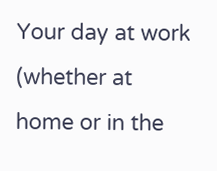Your day at work (whether at home or in the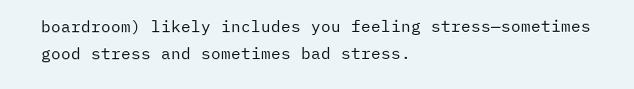boardroom) likely includes you feeling stress—sometimes good stress and sometimes bad stress.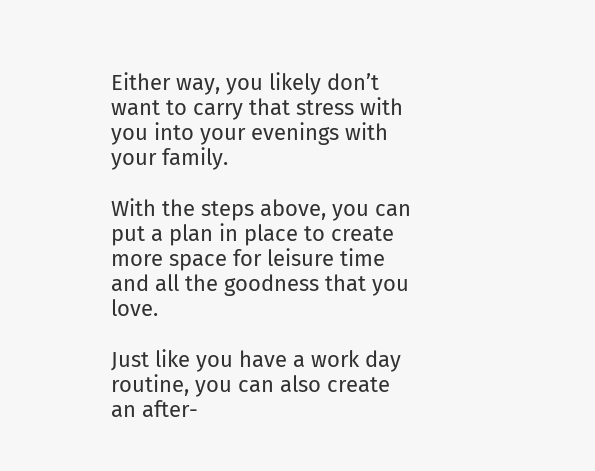Either way, you likely don’t want to carry that stress with you into your evenings with your family.

With the steps above, you can put a plan in place to create more space for leisure time and all the goodness that you love.

Just like you have a work day routine, you can also create an after-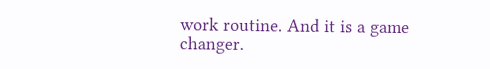work routine. And it is a game changer.